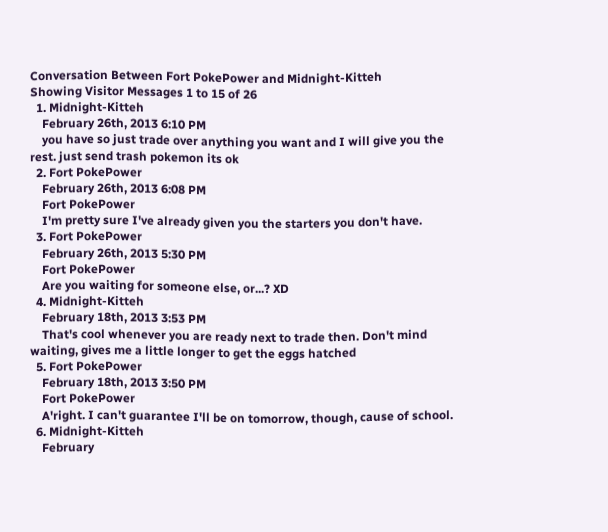Conversation Between Fort PokePower and Midnight-Kitteh
Showing Visitor Messages 1 to 15 of 26
  1. Midnight-Kitteh
    February 26th, 2013 6:10 PM
    you have so just trade over anything you want and I will give you the rest. just send trash pokemon its ok
  2. Fort PokePower
    February 26th, 2013 6:08 PM
    Fort PokePower
    I'm pretty sure I've already given you the starters you don't have.
  3. Fort PokePower
    February 26th, 2013 5:30 PM
    Fort PokePower
    Are you waiting for someone else, or...? XD
  4. Midnight-Kitteh
    February 18th, 2013 3:53 PM
    That's cool whenever you are ready next to trade then. Don't mind waiting, gives me a little longer to get the eggs hatched
  5. Fort PokePower
    February 18th, 2013 3:50 PM
    Fort PokePower
    A'right. I can't guarantee I'll be on tomorrow, though, cause of school.
  6. Midnight-Kitteh
    February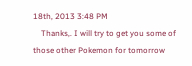18th, 2013 3:48 PM
    Thanks,. I will try to get you some of those other Pokemon for tomorrow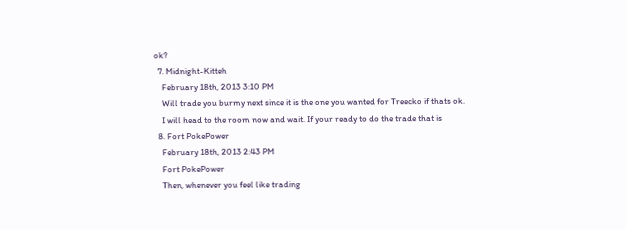ok?
  7. Midnight-Kitteh
    February 18th, 2013 3:10 PM
    Will trade you burmy next since it is the one you wanted for Treecko if thats ok.
    I will head to the room now and wait. If your ready to do the trade that is
  8. Fort PokePower
    February 18th, 2013 2:43 PM
    Fort PokePower
    Then, whenever you feel like trading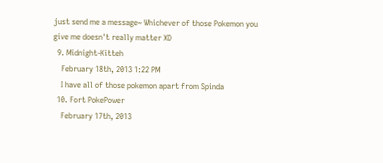just send me a message~ Whichever of those Pokemon you give me doesn't really matter XD
  9. Midnight-Kitteh
    February 18th, 2013 1:22 PM
    I have all of those pokemon apart from Spinda
  10. Fort PokePower
    February 17th, 2013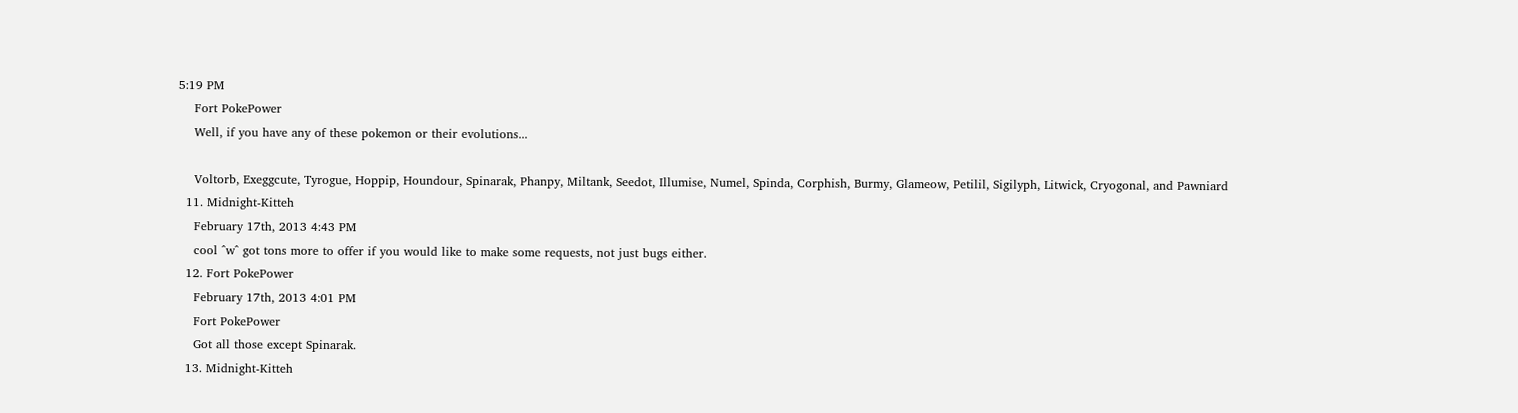5:19 PM
    Fort PokePower
    Well, if you have any of these pokemon or their evolutions...

    Voltorb, Exeggcute, Tyrogue, Hoppip, Houndour, Spinarak, Phanpy, Miltank, Seedot, Illumise, Numel, Spinda, Corphish, Burmy, Glameow, Petilil, Sigilyph, Litwick, Cryogonal, and Pawniard
  11. Midnight-Kitteh
    February 17th, 2013 4:43 PM
    cool ^w^ got tons more to offer if you would like to make some requests, not just bugs either.
  12. Fort PokePower
    February 17th, 2013 4:01 PM
    Fort PokePower
    Got all those except Spinarak.
  13. Midnight-Kitteh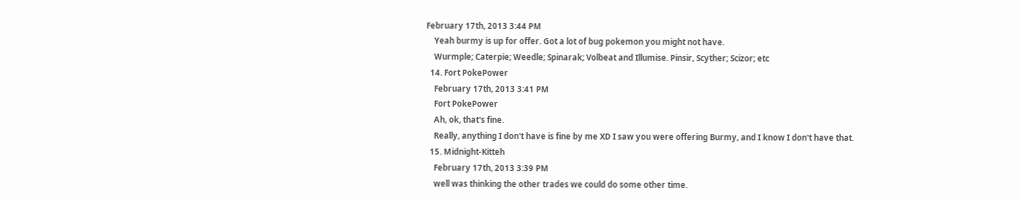February 17th, 2013 3:44 PM
    Yeah burmy is up for offer. Got a lot of bug pokemon you might not have.
    Wurmple; Caterpie; Weedle; Spinarak; Volbeat and Illumise. Pinsir, Scyther; Scizor; etc
  14. Fort PokePower
    February 17th, 2013 3:41 PM
    Fort PokePower
    Ah, ok, that's fine.
    Really, anything I don't have is fine by me XD I saw you were offering Burmy, and I know I don't have that.
  15. Midnight-Kitteh
    February 17th, 2013 3:39 PM
    well was thinking the other trades we could do some other time.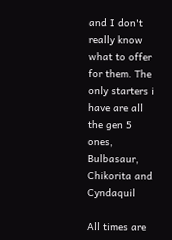and I don't really know what to offer for them. The only starters i have are all the gen 5 ones, Bulbasaur, Chikorita and Cyndaquil

All times are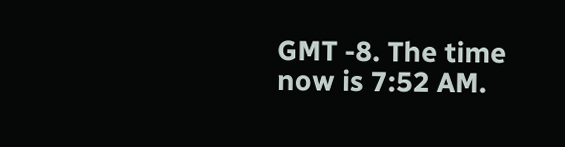GMT -8. The time now is 7:52 AM.